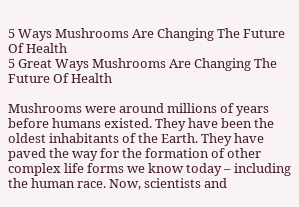5 Ways Mushrooms Are Changing The Future Of Health
5 Great Ways Mushrooms Are Changing The Future Of Health

Mushrooms were around millions of years before humans existed. They have been the oldest inhabitants of the Earth. They have paved the way for the formation of other complex life forms we know today – including the human race. Now, scientists and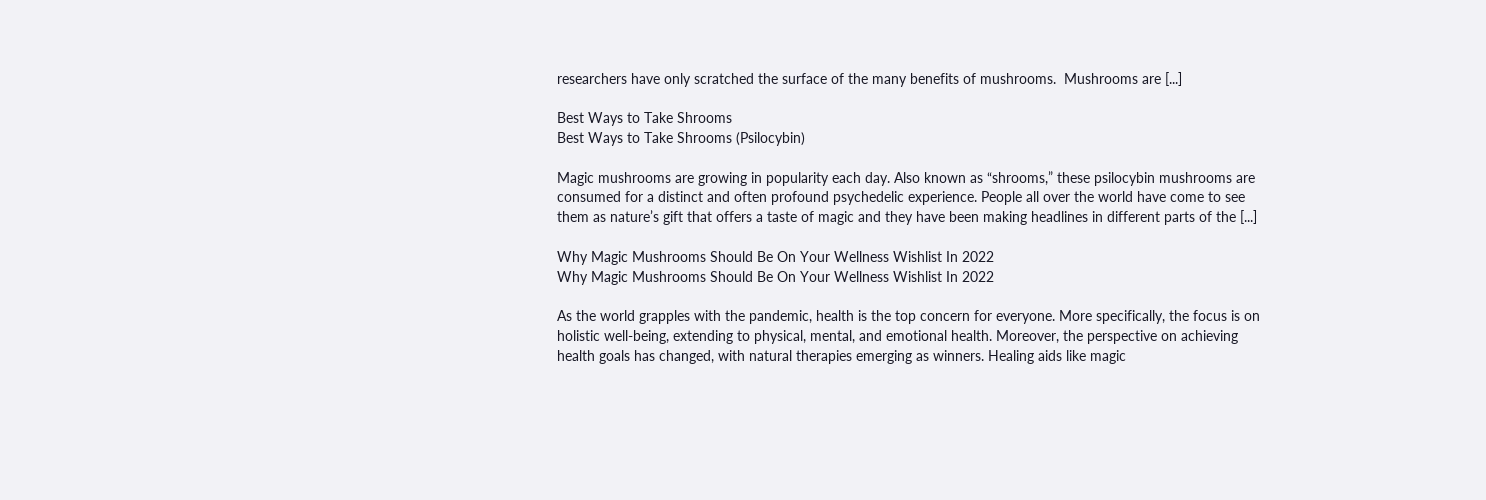researchers have only scratched the surface of the many benefits of mushrooms.  Mushrooms are [...]

Best Ways to Take Shrooms
Best Ways to Take Shrooms (Psilocybin)

Magic mushrooms are growing in popularity each day. Also known as “shrooms,” these psilocybin mushrooms are consumed for a distinct and often profound psychedelic experience. People all over the world have come to see them as nature’s gift that offers a taste of magic and they have been making headlines in different parts of the [...]

Why Magic Mushrooms Should Be On Your Wellness Wishlist In 2022
Why Magic Mushrooms Should Be On Your Wellness Wishlist In 2022

As the world grapples with the pandemic, health is the top concern for everyone. More specifically, the focus is on holistic well-being, extending to physical, mental, and emotional health. Moreover, the perspective on achieving health goals has changed, with natural therapies emerging as winners. Healing aids like magic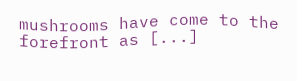mushrooms have come to the forefront as [...]